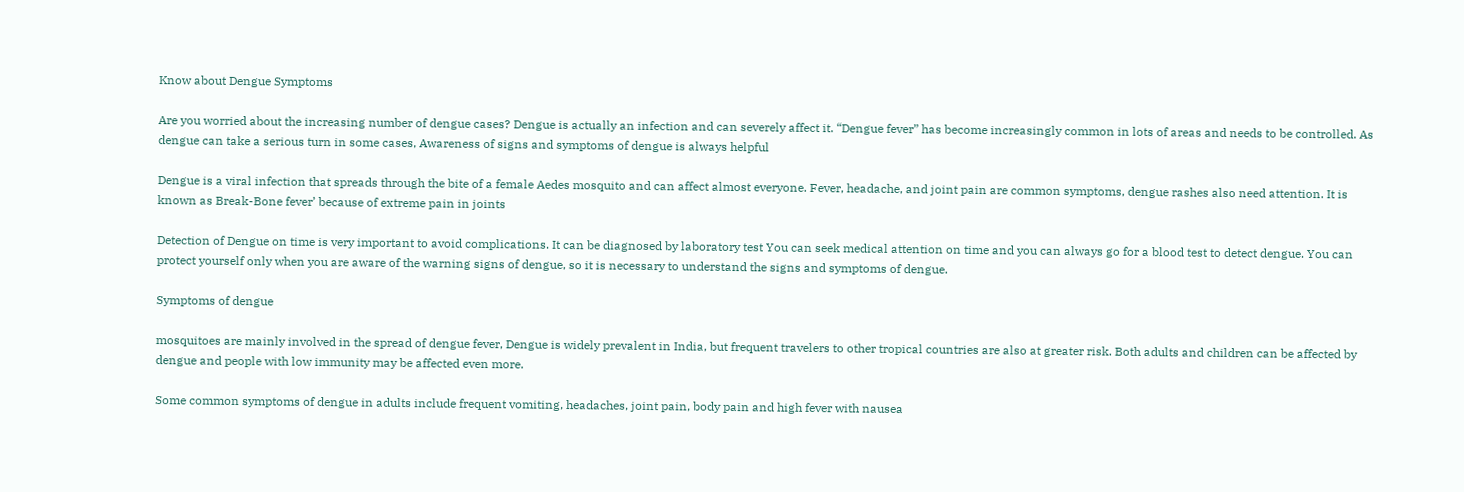Know about Dengue Symptoms

Are you worried about the increasing number of dengue cases? Dengue is actually an infection and can severely affect it. “Dengue fever” has become increasingly common in lots of areas and needs to be controlled. As dengue can take a serious turn in some cases, Awareness of signs and symptoms of dengue is always helpful

Dengue is a viral infection that spreads through the bite of a female Aedes mosquito and can affect almost everyone. Fever, headache, and joint pain are common symptoms, dengue rashes also need attention. It is known as Break-Bone fever’ because of extreme pain in joints

Detection of Dengue on time is very important to avoid complications. It can be diagnosed by laboratory test You can seek medical attention on time and you can always go for a blood test to detect dengue. You can protect yourself only when you are aware of the warning signs of dengue, so it is necessary to understand the signs and symptoms of dengue.

Symptoms of dengue

mosquitoes are mainly involved in the spread of dengue fever, Dengue is widely prevalent in India, but frequent travelers to other tropical countries are also at greater risk. Both adults and children can be affected by dengue and people with low immunity may be affected even more.

Some common symptoms of dengue in adults include frequent vomiting, headaches, joint pain, body pain and high fever with nausea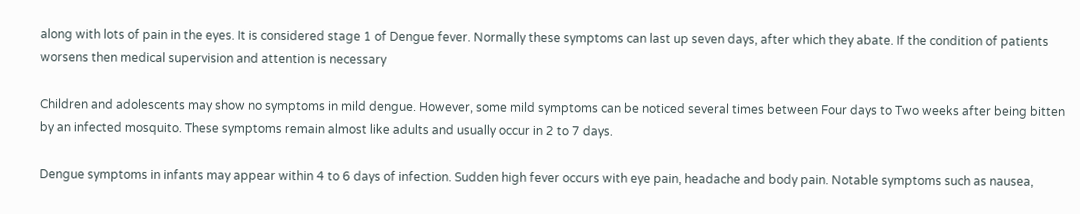along with lots of pain in the eyes. It is considered stage 1 of Dengue fever. Normally these symptoms can last up seven days, after which they abate. If the condition of patients worsens then medical supervision and attention is necessary

Children and adolescents may show no symptoms in mild dengue. However, some mild symptoms can be noticed several times between Four days to Two weeks after being bitten by an infected mosquito. These symptoms remain almost like adults and usually occur in 2 to 7 days.

Dengue symptoms in infants may appear within 4 to 6 days of infection. Sudden high fever occurs with eye pain, headache and body pain. Notable symptoms such as nausea,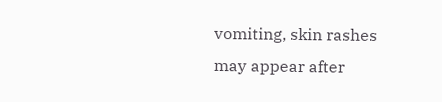vomiting, skin rashes may appear after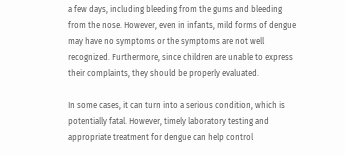a few days, including bleeding from the gums and bleeding from the nose. However, even in infants, mild forms of dengue may have no symptoms or the symptoms are not well recognized. Furthermore, since children are unable to express their complaints, they should be properly evaluated.

In some cases, it can turn into a serious condition, which is potentially fatal. However, timely laboratory testing and appropriate treatment for dengue can help control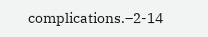complications.–2-14